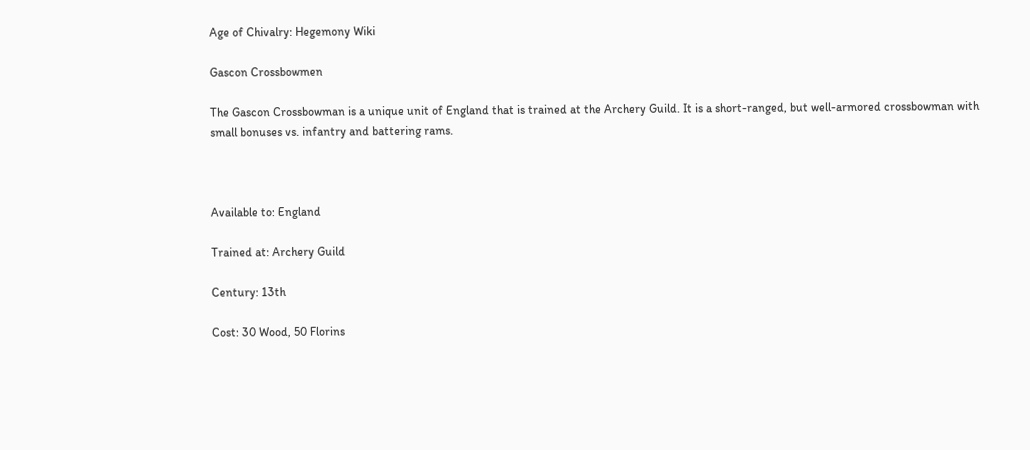Age of Chivalry: Hegemony Wiki

Gascon Crossbowmen

The Gascon Crossbowman is a unique unit of England that is trained at the Archery Guild. It is a short-ranged, but well-armored crossbowman with small bonuses vs. infantry and battering rams.



Available to: England

Trained at: Archery Guild

Century: 13th

Cost: 30 Wood, 50 Florins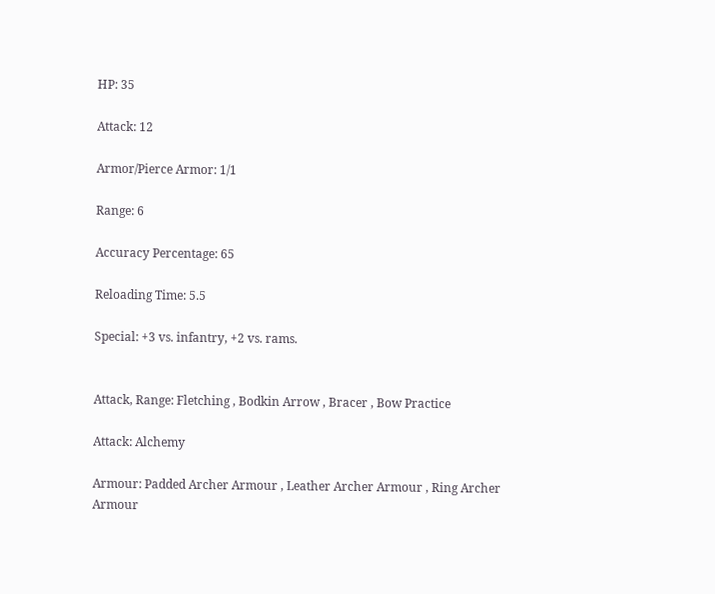HP: 35

Attack: 12

Armor/Pierce Armor: 1/1

Range: 6

Accuracy Percentage: 65

Reloading Time: 5.5

Special: +3 vs. infantry, +2 vs. rams.


Attack, Range: Fletching , Bodkin Arrow , Bracer , Bow Practice

Attack: Alchemy

Armour: Padded Archer Armour , Leather Archer Armour , Ring Archer Armour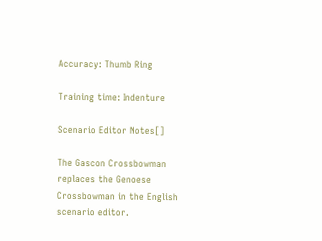Accuracy: Thumb Ring

Training time: Indenture

Scenario Editor Notes[]

The Gascon Crossbowman replaces the Genoese Crossbowman in the English scenario editor.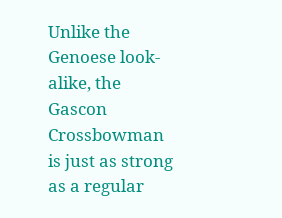Unlike the Genoese look-alike, the Gascon Crossbowman is just as strong as a regular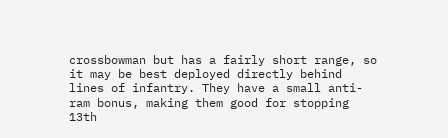crossbowman but has a fairly short range, so it may be best deployed directly behind lines of infantry. They have a small anti-ram bonus, making them good for stopping 13th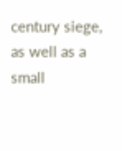century siege, as well as a small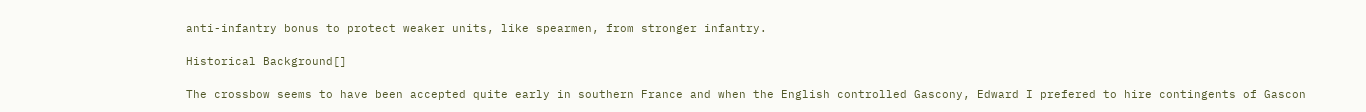anti-infantry bonus to protect weaker units, like spearmen, from stronger infantry.

Historical Background[]

The crossbow seems to have been accepted quite early in southern France and when the English controlled Gascony, Edward I prefered to hire contingents of Gascon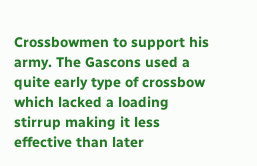Crossbowmen to support his army. The Gascons used a quite early type of crossbow which lacked a loading stirrup making it less effective than later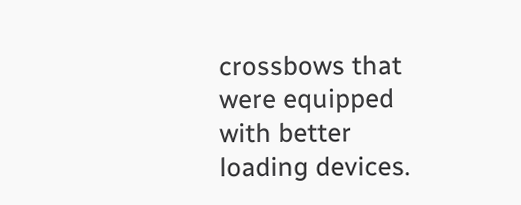crossbows that were equipped with better loading devices.